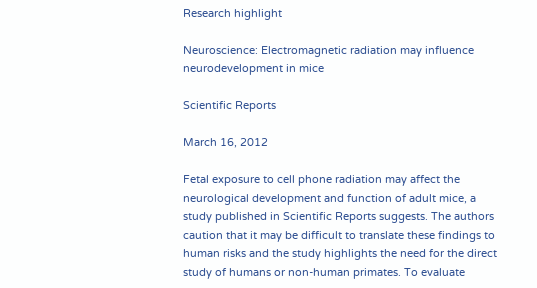Research highlight

Neuroscience: Electromagnetic radiation may influence neurodevelopment in mice

Scientific Reports

March 16, 2012

Fetal exposure to cell phone radiation may affect the neurological development and function of adult mice, a study published in Scientific Reports suggests. The authors caution that it may be difficult to translate these findings to human risks and the study highlights the need for the direct study of humans or non-human primates. To evaluate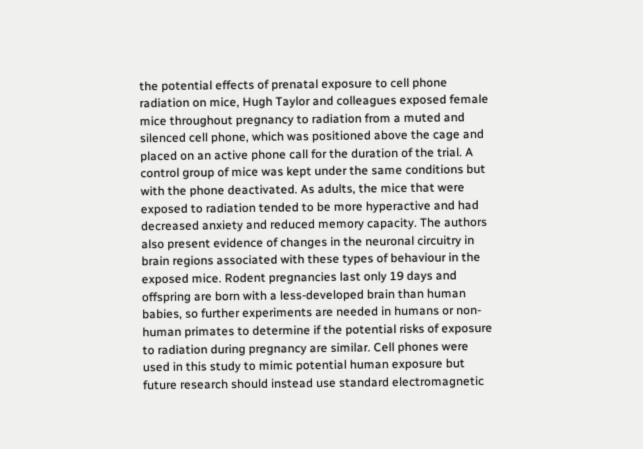the potential effects of prenatal exposure to cell phone radiation on mice, Hugh Taylor and colleagues exposed female mice throughout pregnancy to radiation from a muted and silenced cell phone, which was positioned above the cage and placed on an active phone call for the duration of the trial. A control group of mice was kept under the same conditions but with the phone deactivated. As adults, the mice that were exposed to radiation tended to be more hyperactive and had decreased anxiety and reduced memory capacity. The authors also present evidence of changes in the neuronal circuitry in brain regions associated with these types of behaviour in the exposed mice. Rodent pregnancies last only 19 days and offspring are born with a less-developed brain than human babies, so further experiments are needed in humans or non-human primates to determine if the potential risks of exposure to radiation during pregnancy are similar. Cell phones were used in this study to mimic potential human exposure but future research should instead use standard electromagnetic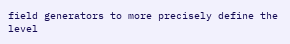field generators to more precisely define the level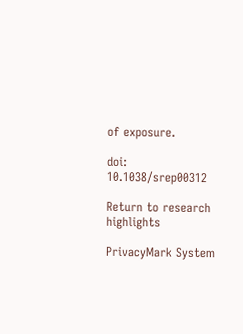of exposure.

doi: 10.1038/srep00312

Return to research highlights

PrivacyMark System